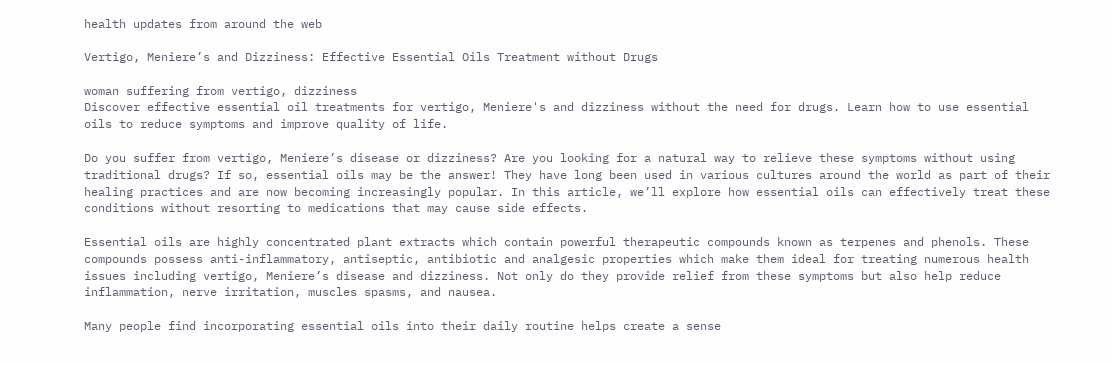health updates from around the web

Vertigo, Meniere’s and Dizziness: Effective Essential Oils Treatment without Drugs

woman suffering from vertigo, dizziness
Discover effective essential oil treatments for vertigo, Meniere's and dizziness without the need for drugs. Learn how to use essential oils to reduce symptoms and improve quality of life.

Do you suffer from vertigo, Meniere’s disease or dizziness? Are you looking for a natural way to relieve these symptoms without using traditional drugs? If so, essential oils may be the answer! They have long been used in various cultures around the world as part of their healing practices and are now becoming increasingly popular. In this article, we’ll explore how essential oils can effectively treat these conditions without resorting to medications that may cause side effects.

Essential oils are highly concentrated plant extracts which contain powerful therapeutic compounds known as terpenes and phenols. These compounds possess anti-inflammatory, antiseptic, antibiotic and analgesic properties which make them ideal for treating numerous health issues including vertigo, Meniere’s disease and dizziness. Not only do they provide relief from these symptoms but also help reduce inflammation, nerve irritation, muscles spasms, and nausea.

Many people find incorporating essential oils into their daily routine helps create a sense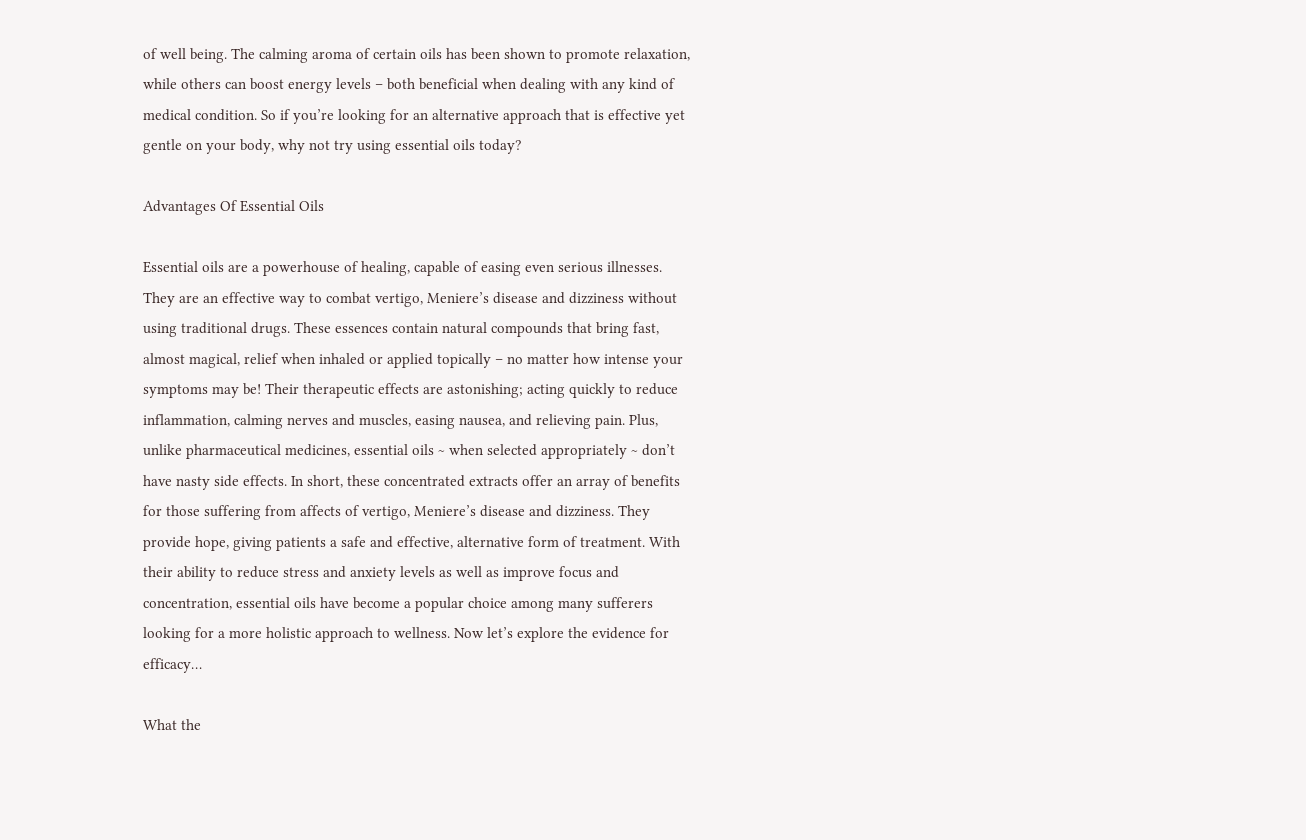of well being. The calming aroma of certain oils has been shown to promote relaxation, while others can boost energy levels – both beneficial when dealing with any kind of medical condition. So if you’re looking for an alternative approach that is effective yet gentle on your body, why not try using essential oils today?

Advantages Of Essential Oils

Essential oils are a powerhouse of healing, capable of easing even serious illnesses. They are an effective way to combat vertigo, Meniere’s disease and dizziness without using traditional drugs. These essences contain natural compounds that bring fast, almost magical, relief when inhaled or applied topically – no matter how intense your symptoms may be! Their therapeutic effects are astonishing; acting quickly to reduce inflammation, calming nerves and muscles, easing nausea, and relieving pain. Plus, unlike pharmaceutical medicines, essential oils ~ when selected appropriately ~ don’t have nasty side effects. In short, these concentrated extracts offer an array of benefits for those suffering from affects of vertigo, Meniere’s disease and dizziness. They provide hope, giving patients a safe and effective, alternative form of treatment. With their ability to reduce stress and anxiety levels as well as improve focus and concentration, essential oils have become a popular choice among many sufferers looking for a more holistic approach to wellness. Now let’s explore the evidence for efficacy…

What the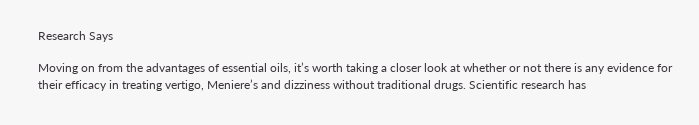Research Says

Moving on from the advantages of essential oils, it’s worth taking a closer look at whether or not there is any evidence for their efficacy in treating vertigo, Meniere’s and dizziness without traditional drugs. Scientific research has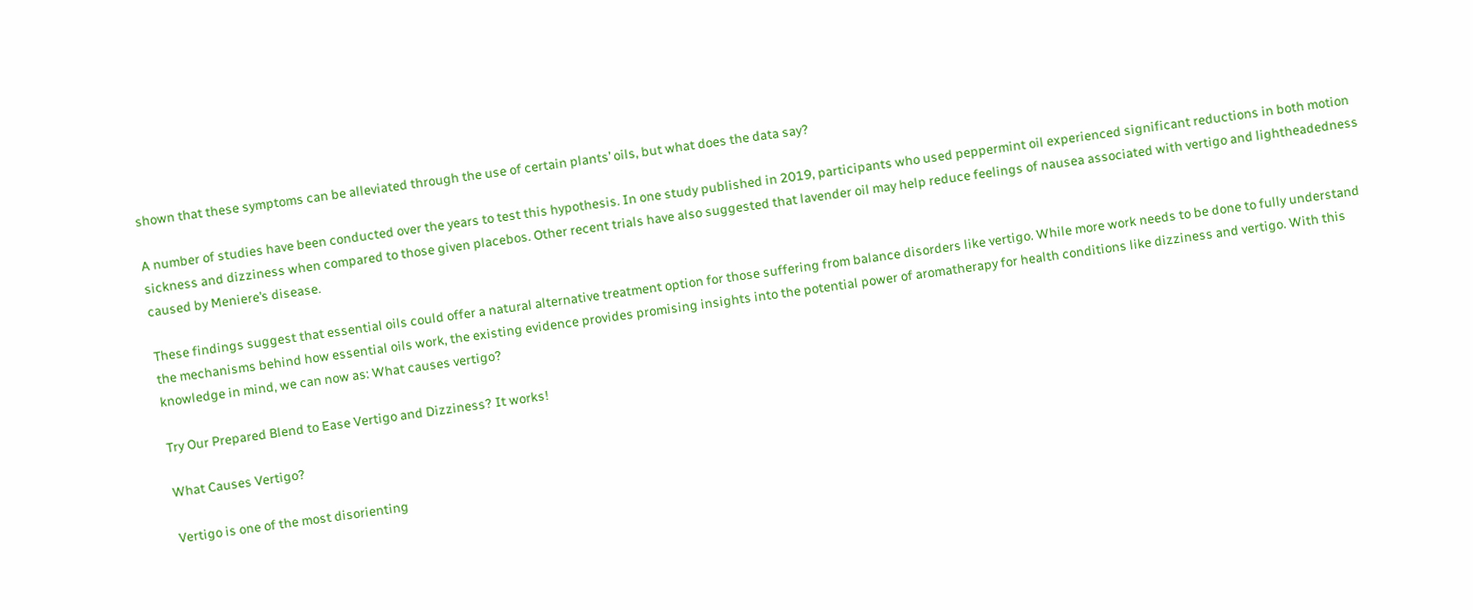shown that these symptoms can be alleviated through the use of certain plants’ oils, but what does the data say?

A number of studies have been conducted over the years to test this hypothesis. In one study published in 2019, participants who used peppermint oil experienced significant reductions in both motion sickness and dizziness when compared to those given placebos. Other recent trials have also suggested that lavender oil may help reduce feelings of nausea associated with vertigo and lightheadedness caused by Meniere’s disease.

These findings suggest that essential oils could offer a natural alternative treatment option for those suffering from balance disorders like vertigo. While more work needs to be done to fully understand the mechanisms behind how essential oils work, the existing evidence provides promising insights into the potential power of aromatherapy for health conditions like dizziness and vertigo. With this knowledge in mind, we can now as: What causes vertigo?

Try Our Prepared Blend to Ease Vertigo and Dizziness? It works!

What Causes Vertigo?

Vertigo is one of the most disorienting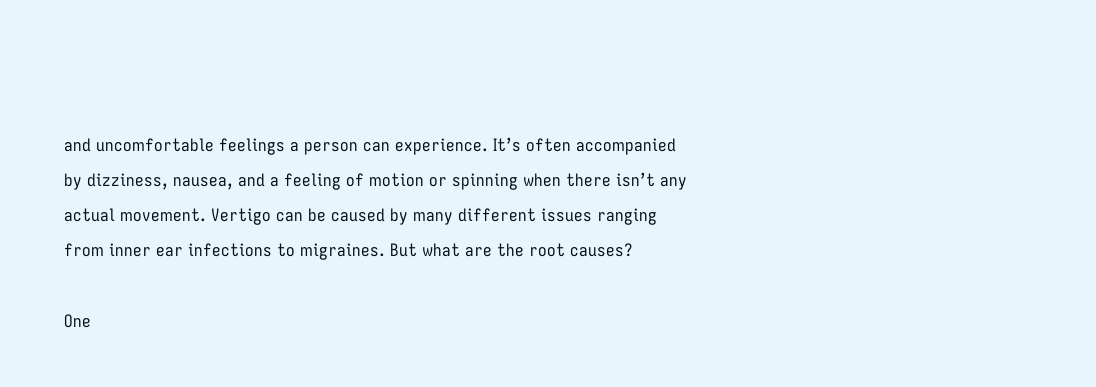and uncomfortable feelings a person can experience. It’s often accompanied by dizziness, nausea, and a feeling of motion or spinning when there isn’t any actual movement. Vertigo can be caused by many different issues ranging from inner ear infections to migraines. But what are the root causes?

One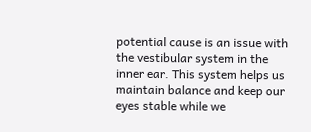potential cause is an issue with the vestibular system in the inner ear. This system helps us maintain balance and keep our eyes stable while we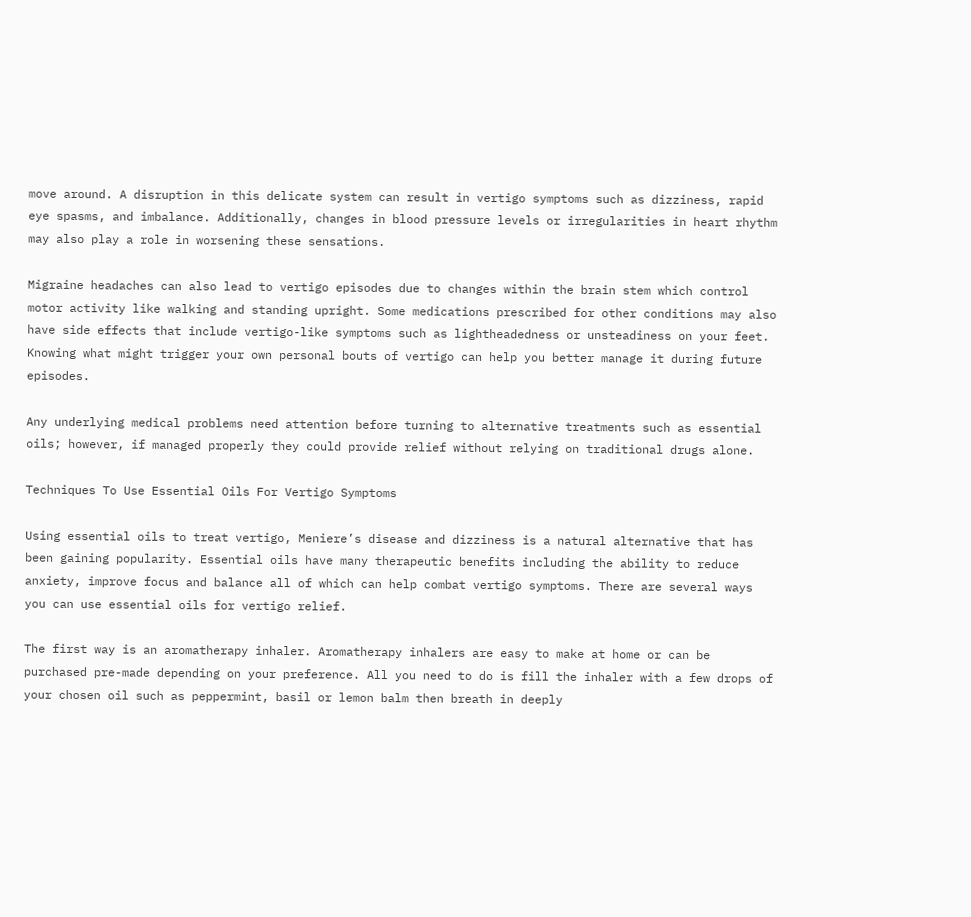move around. A disruption in this delicate system can result in vertigo symptoms such as dizziness, rapid eye spasms, and imbalance. Additionally, changes in blood pressure levels or irregularities in heart rhythm may also play a role in worsening these sensations.

Migraine headaches can also lead to vertigo episodes due to changes within the brain stem which control motor activity like walking and standing upright. Some medications prescribed for other conditions may also have side effects that include vertigo-like symptoms such as lightheadedness or unsteadiness on your feet. Knowing what might trigger your own personal bouts of vertigo can help you better manage it during future episodes.

Any underlying medical problems need attention before turning to alternative treatments such as essential oils; however, if managed properly they could provide relief without relying on traditional drugs alone.

Techniques To Use Essential Oils For Vertigo Symptoms

Using essential oils to treat vertigo, Meniere’s disease and dizziness is a natural alternative that has been gaining popularity. Essential oils have many therapeutic benefits including the ability to reduce anxiety, improve focus and balance all of which can help combat vertigo symptoms. There are several ways you can use essential oils for vertigo relief.

The first way is an aromatherapy inhaler. Aromatherapy inhalers are easy to make at home or can be purchased pre-made depending on your preference. All you need to do is fill the inhaler with a few drops of your chosen oil such as peppermint, basil or lemon balm then breath in deeply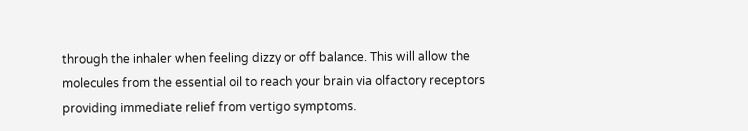through the inhaler when feeling dizzy or off balance. This will allow the molecules from the essential oil to reach your brain via olfactory receptors providing immediate relief from vertigo symptoms.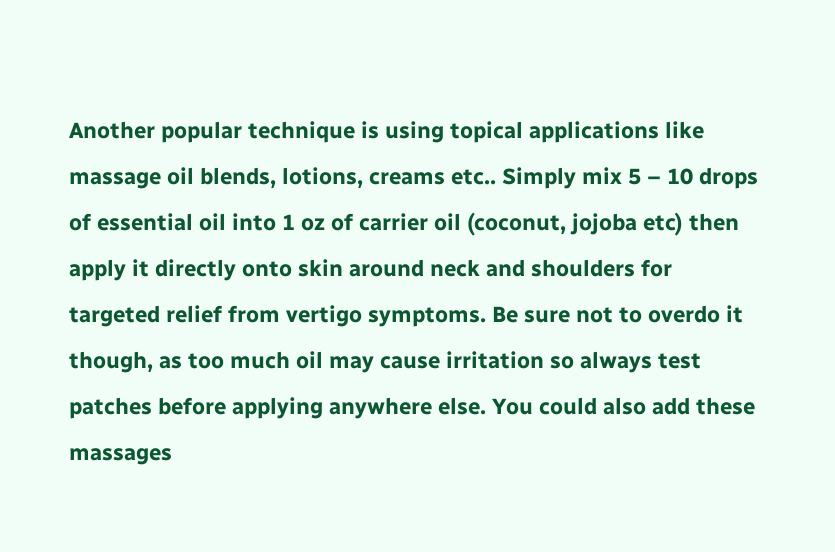Another popular technique is using topical applications like massage oil blends, lotions, creams etc.. Simply mix 5 – 10 drops of essential oil into 1 oz of carrier oil (coconut, jojoba etc) then apply it directly onto skin around neck and shoulders for targeted relief from vertigo symptoms. Be sure not to overdo it though, as too much oil may cause irritation so always test patches before applying anywhere else. You could also add these massages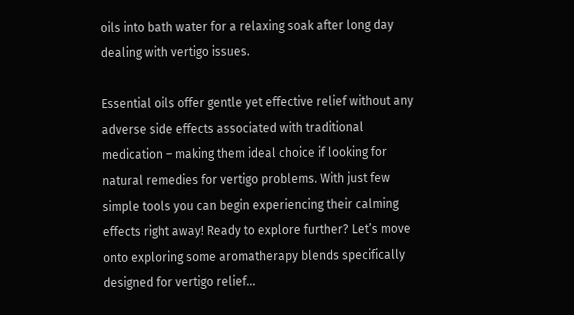oils into bath water for a relaxing soak after long day dealing with vertigo issues.

Essential oils offer gentle yet effective relief without any adverse side effects associated with traditional medication – making them ideal choice if looking for natural remedies for vertigo problems. With just few simple tools you can begin experiencing their calming effects right away! Ready to explore further? Let’s move onto exploring some aromatherapy blends specifically designed for vertigo relief…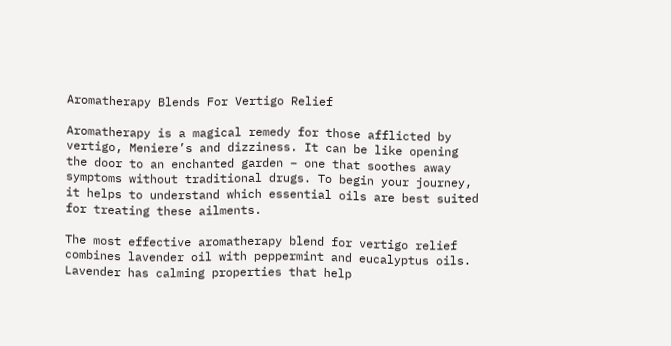Aromatherapy Blends For Vertigo Relief

Aromatherapy is a magical remedy for those afflicted by vertigo, Meniere’s and dizziness. It can be like opening the door to an enchanted garden – one that soothes away symptoms without traditional drugs. To begin your journey, it helps to understand which essential oils are best suited for treating these ailments.

The most effective aromatherapy blend for vertigo relief combines lavender oil with peppermint and eucalyptus oils. Lavender has calming properties that help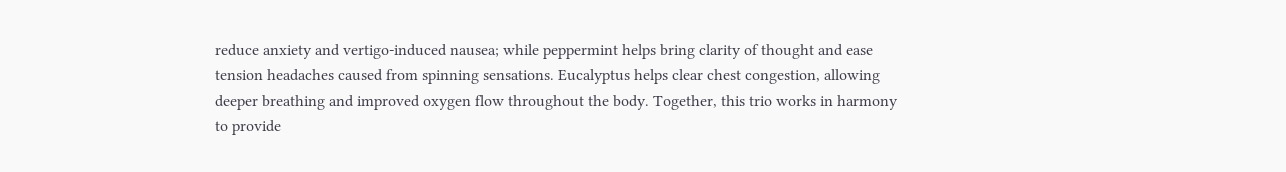reduce anxiety and vertigo-induced nausea; while peppermint helps bring clarity of thought and ease tension headaches caused from spinning sensations. Eucalyptus helps clear chest congestion, allowing deeper breathing and improved oxygen flow throughout the body. Together, this trio works in harmony to provide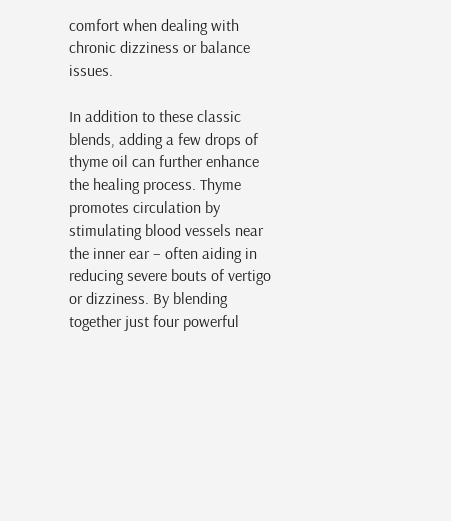comfort when dealing with chronic dizziness or balance issues.

In addition to these classic blends, adding a few drops of thyme oil can further enhance the healing process. Thyme promotes circulation by stimulating blood vessels near the inner ear – often aiding in reducing severe bouts of vertigo or dizziness. By blending together just four powerful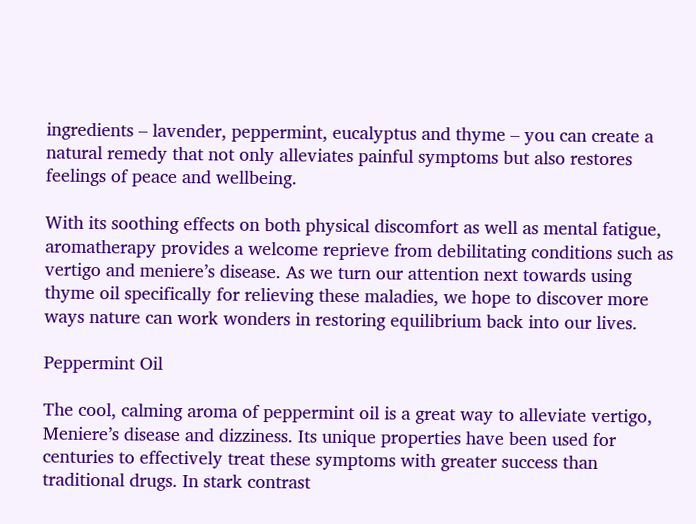ingredients – lavender, peppermint, eucalyptus and thyme – you can create a natural remedy that not only alleviates painful symptoms but also restores feelings of peace and wellbeing.

With its soothing effects on both physical discomfort as well as mental fatigue, aromatherapy provides a welcome reprieve from debilitating conditions such as vertigo and meniere’s disease. As we turn our attention next towards using thyme oil specifically for relieving these maladies, we hope to discover more ways nature can work wonders in restoring equilibrium back into our lives.

Peppermint Oil

The cool, calming aroma of peppermint oil is a great way to alleviate vertigo, Meniere’s disease and dizziness. Its unique properties have been used for centuries to effectively treat these symptoms with greater success than traditional drugs. In stark contrast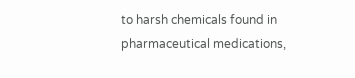to harsh chemicals found in pharmaceutical medications,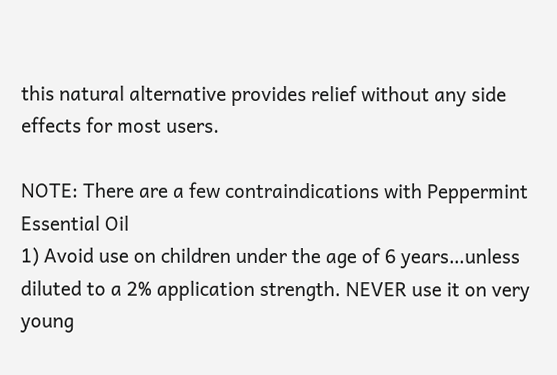this natural alternative provides relief without any side effects for most users.

NOTE: There are a few contraindications with Peppermint Essential Oil
1) Avoid use on children under the age of 6 years…unless diluted to a 2% application strength. NEVER use it on very young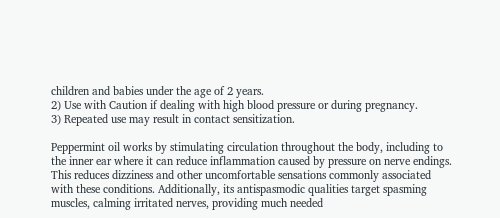children and babies under the age of 2 years.
2) Use with Caution if dealing with high blood pressure or during pregnancy.
3) Repeated use may result in contact sensitization.

Peppermint oil works by stimulating circulation throughout the body, including to the inner ear where it can reduce inflammation caused by pressure on nerve endings. This reduces dizziness and other uncomfortable sensations commonly associated with these conditions. Additionally, its antispasmodic qualities target spasming muscles, calming irritated nerves, providing much needed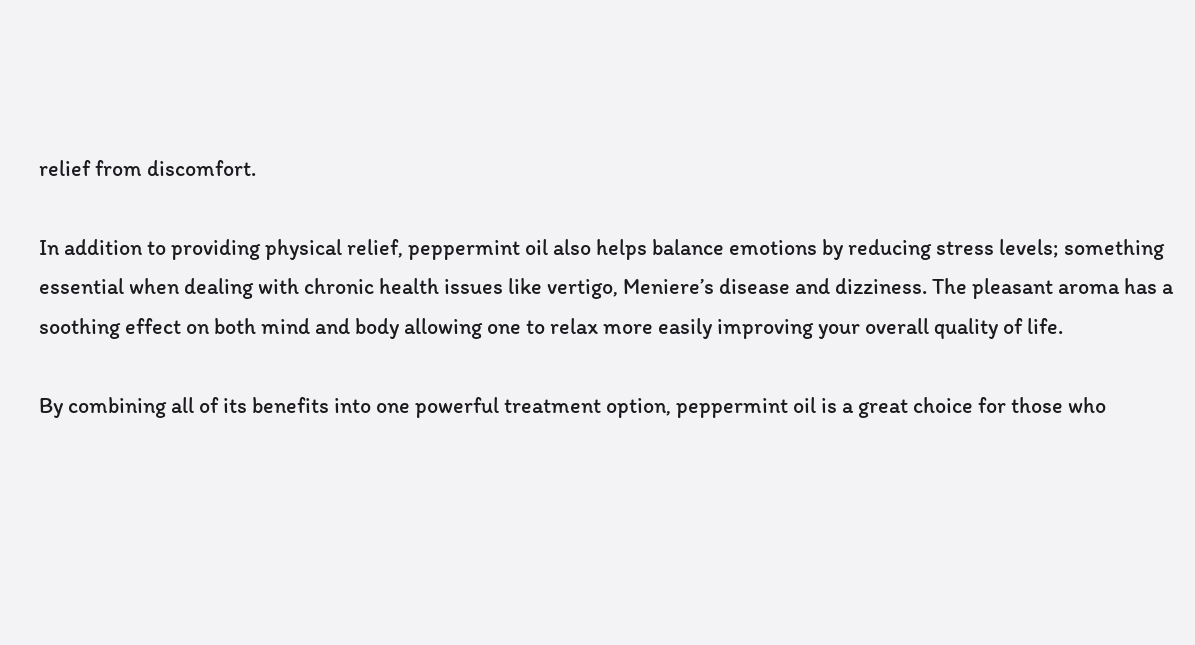relief from discomfort.

In addition to providing physical relief, peppermint oil also helps balance emotions by reducing stress levels; something essential when dealing with chronic health issues like vertigo, Meniere’s disease and dizziness. The pleasant aroma has a soothing effect on both mind and body allowing one to relax more easily improving your overall quality of life.

By combining all of its benefits into one powerful treatment option, peppermint oil is a great choice for those who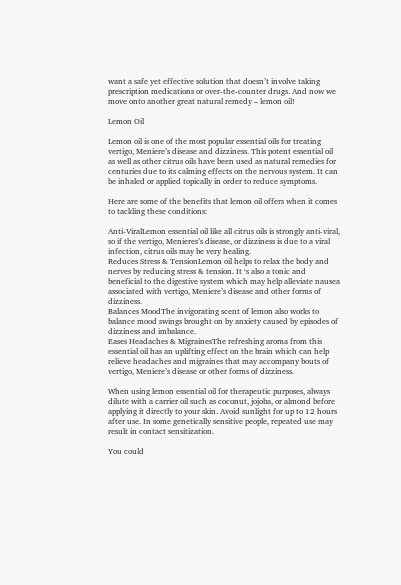want a safe yet effective solution that doesn’t involve taking prescription medications or over-the-counter drugs. And now we move onto another great natural remedy – lemon oil!

Lemon Oil

Lemon oil is one of the most popular essential oils for treating vertigo, Meniere’s disease and dizziness. This potent essential oil as well as other citrus oils have been used as natural remedies for centuries due to its calming effects on the nervous system. It can be inhaled or applied topically in order to reduce symptoms.

Here are some of the benefits that lemon oil offers when it comes to tackling these conditions:

Anti-ViralLemon essential oil like all citrus oils is strongly anti-viral, so if the vertigo, Menieres’s disease, or dizziness is due to a viral infection, citrus oils may be very healing.
Reduces Stress & TensionLemon oil helps to relax the body and nerves by reducing stress & tension. It ‘s also a tonic and beneficial to the digestive system which may help alleviate nausea associated with vertigo, Meniere’s disease and other forms of dizziness.
Balances MoodThe invigorating scent of lemon also works to balance mood swings brought on by anxiety caused by episodes of dizziness and imbalance.
Eases Headaches & MigrainesThe refreshing aroma from this essential oil has an uplifting effect on the brain which can help relieve headaches and migraines that may accompany bouts of vertigo, Meniere’s disease or other forms of dizziness.

When using lemon essential oil for therapeutic purposes, always dilute with a carrier oil such as coconut, jojoba, or almond before applying it directly to your skin. Avoid sunlight for up to 12 hours after use. In some genetically sensitive people, repeated use may result in contact sensitization.

You could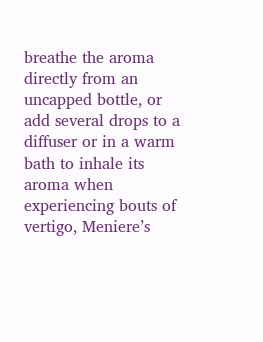breathe the aroma directly from an uncapped bottle, or add several drops to a diffuser or in a warm bath to inhale its aroma when experiencing bouts of vertigo, Meniere’s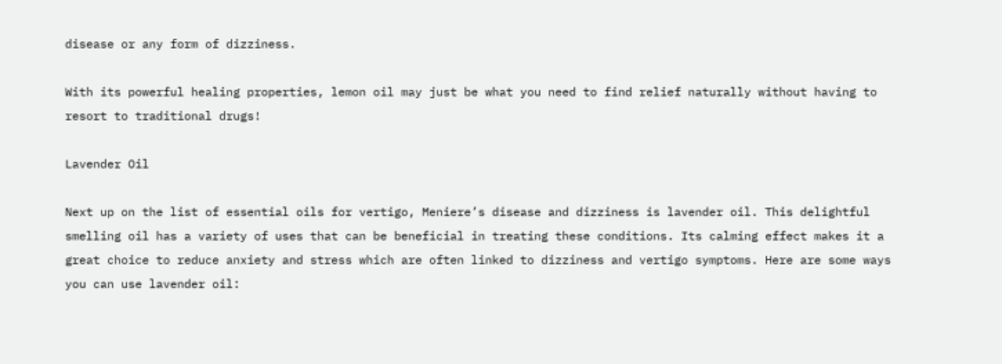disease or any form of dizziness.

With its powerful healing properties, lemon oil may just be what you need to find relief naturally without having to resort to traditional drugs!

Lavender Oil

Next up on the list of essential oils for vertigo, Meniere’s disease and dizziness is lavender oil. This delightful smelling oil has a variety of uses that can be beneficial in treating these conditions. Its calming effect makes it a great choice to reduce anxiety and stress which are often linked to dizziness and vertigo symptoms. Here are some ways you can use lavender oil: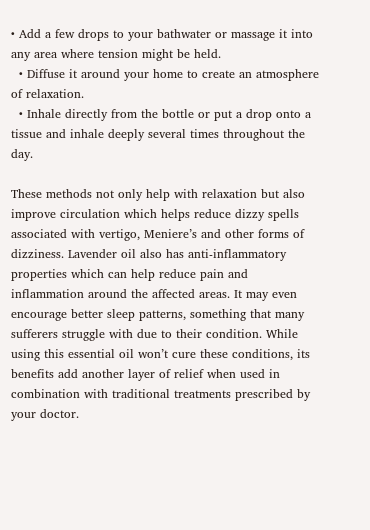• Add a few drops to your bathwater or massage it into any area where tension might be held.
  • Diffuse it around your home to create an atmosphere of relaxation.
  • Inhale directly from the bottle or put a drop onto a tissue and inhale deeply several times throughout the day.

These methods not only help with relaxation but also improve circulation which helps reduce dizzy spells associated with vertigo, Meniere’s and other forms of dizziness. Lavender oil also has anti-inflammatory properties which can help reduce pain and inflammation around the affected areas. It may even encourage better sleep patterns, something that many sufferers struggle with due to their condition. While using this essential oil won’t cure these conditions, its benefits add another layer of relief when used in combination with traditional treatments prescribed by your doctor.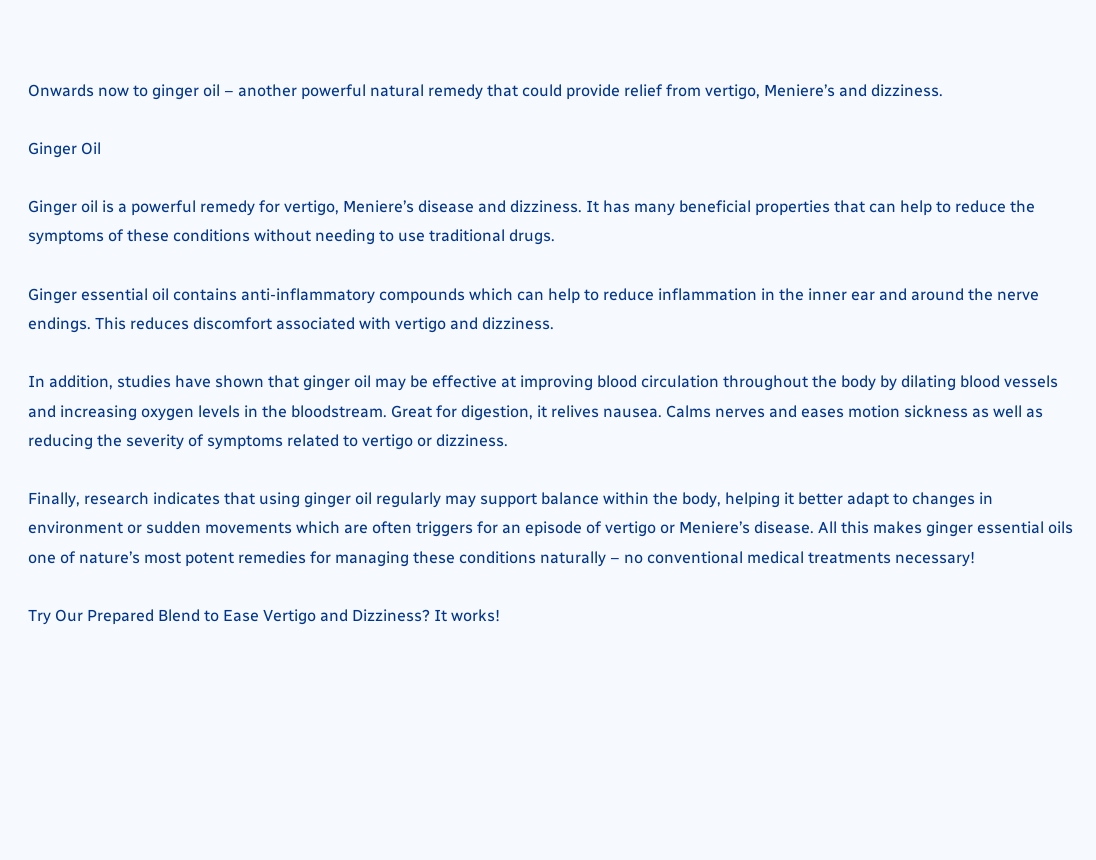Onwards now to ginger oil – another powerful natural remedy that could provide relief from vertigo, Meniere’s and dizziness.

Ginger Oil

Ginger oil is a powerful remedy for vertigo, Meniere’s disease and dizziness. It has many beneficial properties that can help to reduce the symptoms of these conditions without needing to use traditional drugs.

Ginger essential oil contains anti-inflammatory compounds which can help to reduce inflammation in the inner ear and around the nerve endings. This reduces discomfort associated with vertigo and dizziness.

In addition, studies have shown that ginger oil may be effective at improving blood circulation throughout the body by dilating blood vessels and increasing oxygen levels in the bloodstream. Great for digestion, it relives nausea. Calms nerves and eases motion sickness as well as reducing the severity of symptoms related to vertigo or dizziness.

Finally, research indicates that using ginger oil regularly may support balance within the body, helping it better adapt to changes in environment or sudden movements which are often triggers for an episode of vertigo or Meniere’s disease. All this makes ginger essential oils one of nature’s most potent remedies for managing these conditions naturally – no conventional medical treatments necessary!

Try Our Prepared Blend to Ease Vertigo and Dizziness? It works!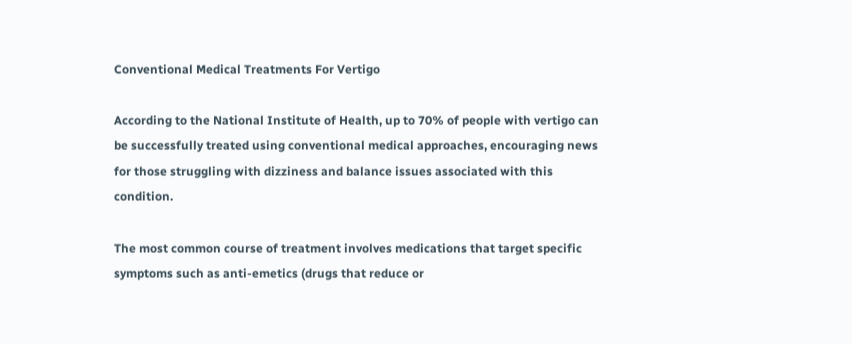Conventional Medical Treatments For Vertigo

According to the National Institute of Health, up to 70% of people with vertigo can be successfully treated using conventional medical approaches, encouraging news for those struggling with dizziness and balance issues associated with this condition.

The most common course of treatment involves medications that target specific symptoms such as anti-emetics (drugs that reduce or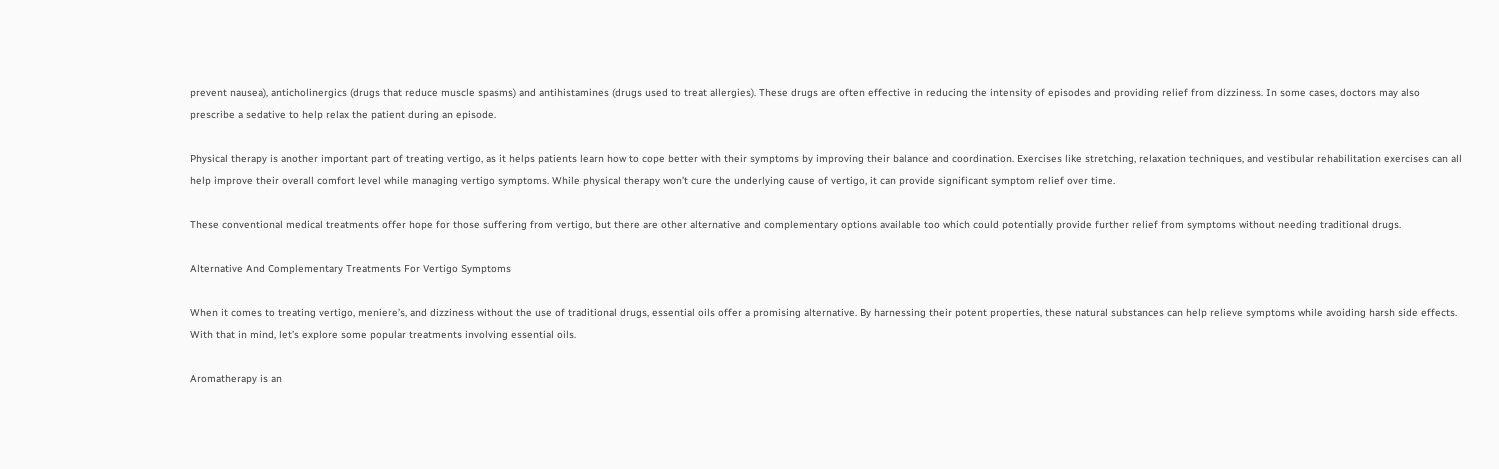prevent nausea), anticholinergics (drugs that reduce muscle spasms) and antihistamines (drugs used to treat allergies). These drugs are often effective in reducing the intensity of episodes and providing relief from dizziness. In some cases, doctors may also prescribe a sedative to help relax the patient during an episode.

Physical therapy is another important part of treating vertigo, as it helps patients learn how to cope better with their symptoms by improving their balance and coordination. Exercises like stretching, relaxation techniques, and vestibular rehabilitation exercises can all help improve their overall comfort level while managing vertigo symptoms. While physical therapy won’t cure the underlying cause of vertigo, it can provide significant symptom relief over time.

These conventional medical treatments offer hope for those suffering from vertigo, but there are other alternative and complementary options available too which could potentially provide further relief from symptoms without needing traditional drugs.

Alternative And Complementary Treatments For Vertigo Symptoms

When it comes to treating vertigo, meniere’s, and dizziness without the use of traditional drugs, essential oils offer a promising alternative. By harnessing their potent properties, these natural substances can help relieve symptoms while avoiding harsh side effects. With that in mind, let’s explore some popular treatments involving essential oils.

Aromatherapy is an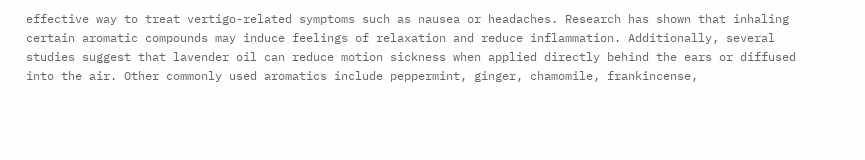effective way to treat vertigo-related symptoms such as nausea or headaches. Research has shown that inhaling certain aromatic compounds may induce feelings of relaxation and reduce inflammation. Additionally, several studies suggest that lavender oil can reduce motion sickness when applied directly behind the ears or diffused into the air. Other commonly used aromatics include peppermint, ginger, chamomile, frankincense,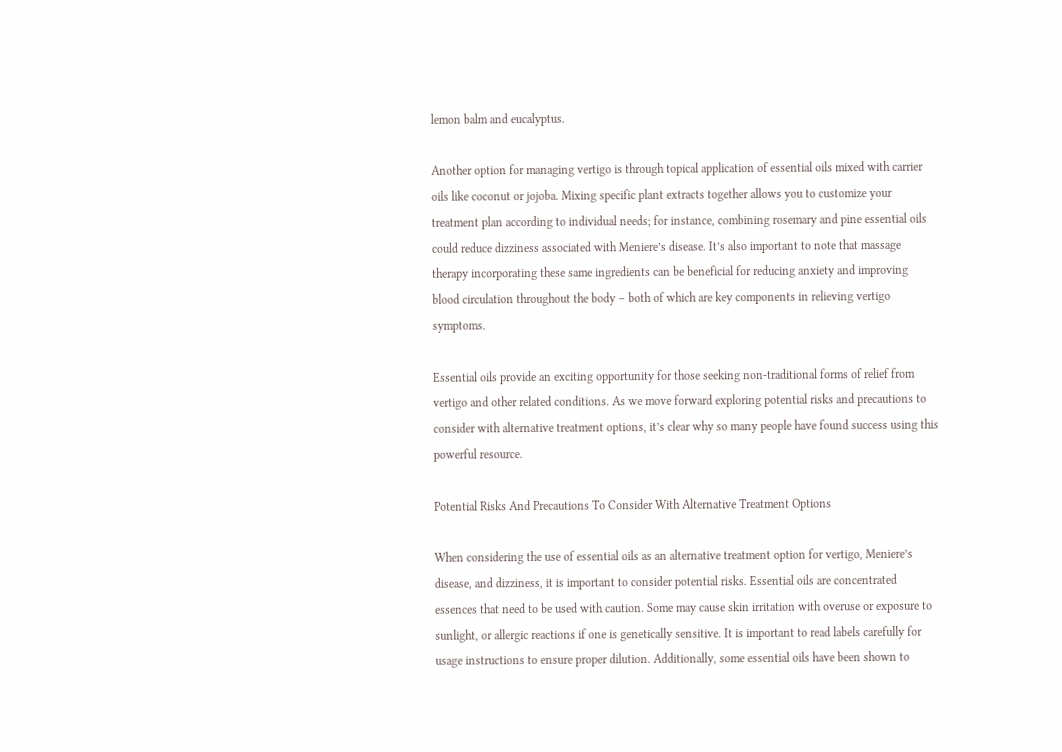lemon balm and eucalyptus.

Another option for managing vertigo is through topical application of essential oils mixed with carrier oils like coconut or jojoba. Mixing specific plant extracts together allows you to customize your treatment plan according to individual needs; for instance, combining rosemary and pine essential oils could reduce dizziness associated with Meniere’s disease. It’s also important to note that massage therapy incorporating these same ingredients can be beneficial for reducing anxiety and improving blood circulation throughout the body – both of which are key components in relieving vertigo symptoms.

Essential oils provide an exciting opportunity for those seeking non-traditional forms of relief from vertigo and other related conditions. As we move forward exploring potential risks and precautions to consider with alternative treatment options, it’s clear why so many people have found success using this powerful resource.

Potential Risks And Precautions To Consider With Alternative Treatment Options

When considering the use of essential oils as an alternative treatment option for vertigo, Meniere’s disease, and dizziness, it is important to consider potential risks. Essential oils are concentrated essences that need to be used with caution. Some may cause skin irritation with overuse or exposure to sunlight, or allergic reactions if one is genetically sensitive. It is important to read labels carefully for usage instructions to ensure proper dilution. Additionally, some essential oils have been shown to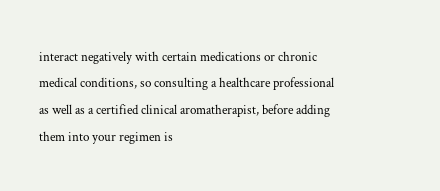interact negatively with certain medications or chronic medical conditions, so consulting a healthcare professional as well as a certified clinical aromatherapist, before adding them into your regimen is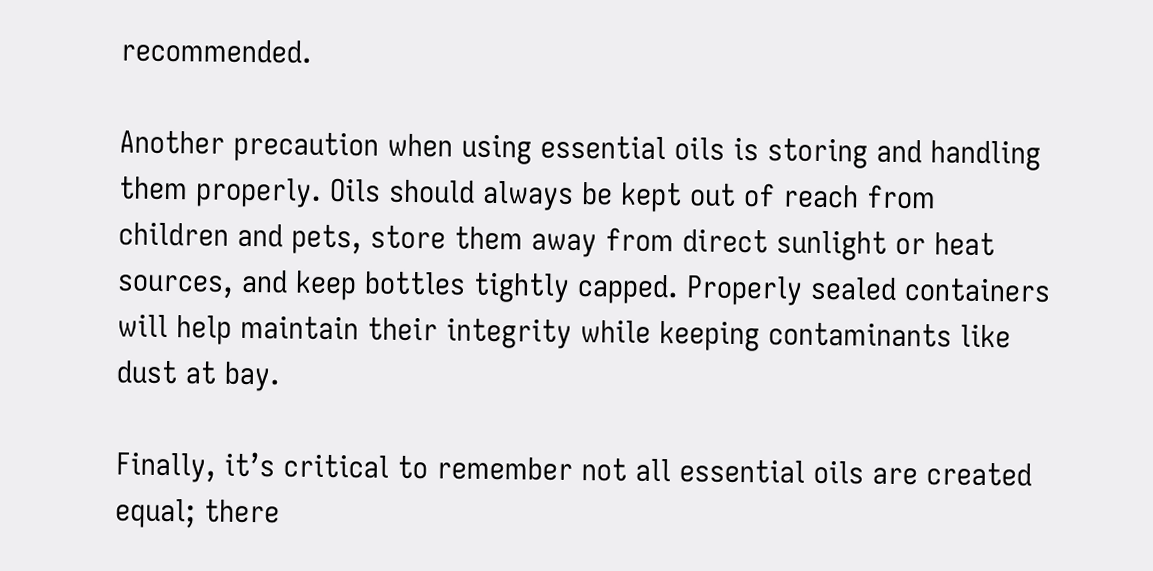recommended.

Another precaution when using essential oils is storing and handling them properly. Oils should always be kept out of reach from children and pets, store them away from direct sunlight or heat sources, and keep bottles tightly capped. Properly sealed containers will help maintain their integrity while keeping contaminants like dust at bay.

Finally, it’s critical to remember not all essential oils are created equal; there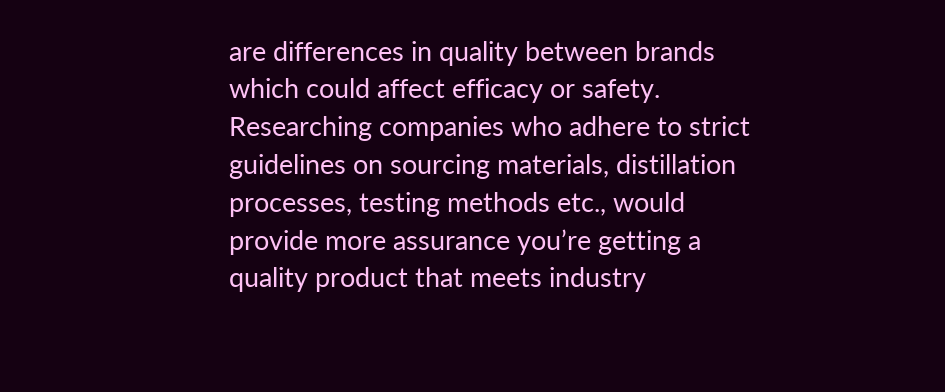are differences in quality between brands which could affect efficacy or safety. Researching companies who adhere to strict guidelines on sourcing materials, distillation processes, testing methods etc., would provide more assurance you’re getting a quality product that meets industry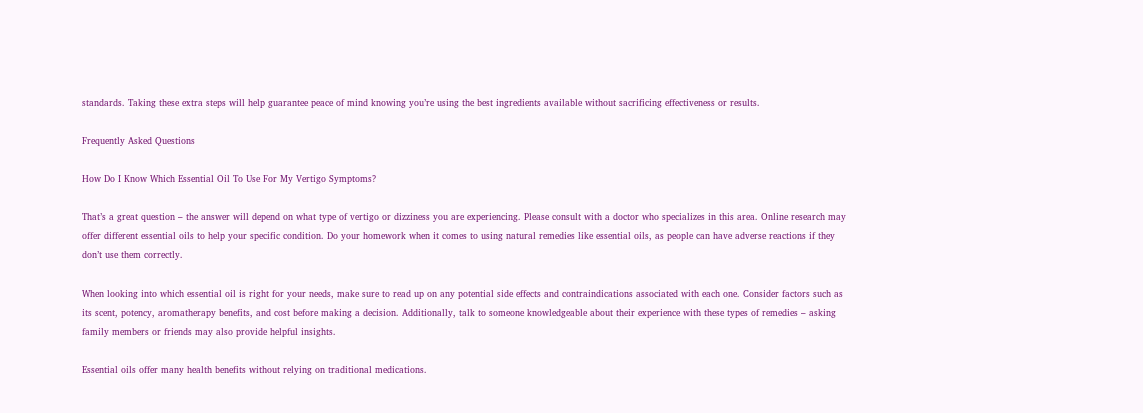standards. Taking these extra steps will help guarantee peace of mind knowing you’re using the best ingredients available without sacrificing effectiveness or results.

Frequently Asked Questions

How Do I Know Which Essential Oil To Use For My Vertigo Symptoms?

That’s a great question – the answer will depend on what type of vertigo or dizziness you are experiencing. Please consult with a doctor who specializes in this area. Online research may offer different essential oils to help your specific condition. Do your homework when it comes to using natural remedies like essential oils, as people can have adverse reactions if they don’t use them correctly.

When looking into which essential oil is right for your needs, make sure to read up on any potential side effects and contraindications associated with each one. Consider factors such as its scent, potency, aromatherapy benefits, and cost before making a decision. Additionally, talk to someone knowledgeable about their experience with these types of remedies – asking family members or friends may also provide helpful insights.

Essential oils offer many health benefits without relying on traditional medications.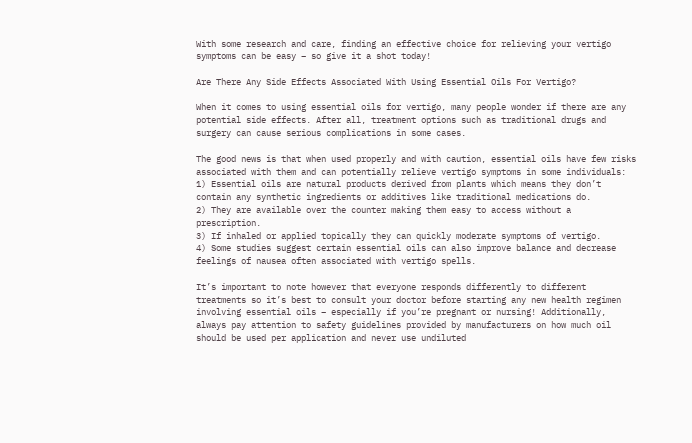With some research and care, finding an effective choice for relieving your vertigo symptoms can be easy – so give it a shot today!

Are There Any Side Effects Associated With Using Essential Oils For Vertigo?

When it comes to using essential oils for vertigo, many people wonder if there are any potential side effects. After all, treatment options such as traditional drugs and surgery can cause serious complications in some cases.

The good news is that when used properly and with caution, essential oils have few risks associated with them and can potentially relieve vertigo symptoms in some individuals:
1) Essential oils are natural products derived from plants which means they don’t contain any synthetic ingredients or additives like traditional medications do.
2) They are available over the counter making them easy to access without a prescription.
3) If inhaled or applied topically they can quickly moderate symptoms of vertigo.
4) Some studies suggest certain essential oils can also improve balance and decrease feelings of nausea often associated with vertigo spells.

It’s important to note however that everyone responds differently to different treatments so it’s best to consult your doctor before starting any new health regimen involving essential oils – especially if you’re pregnant or nursing! Additionally, always pay attention to safety guidelines provided by manufacturers on how much oil should be used per application and never use undiluted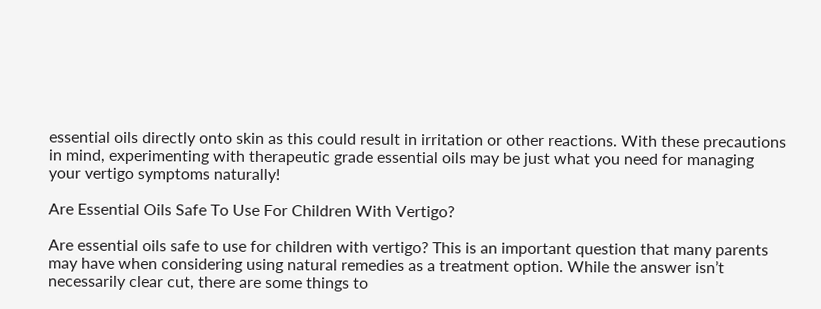essential oils directly onto skin as this could result in irritation or other reactions. With these precautions in mind, experimenting with therapeutic grade essential oils may be just what you need for managing your vertigo symptoms naturally!

Are Essential Oils Safe To Use For Children With Vertigo?

Are essential oils safe to use for children with vertigo? This is an important question that many parents may have when considering using natural remedies as a treatment option. While the answer isn’t necessarily clear cut, there are some things to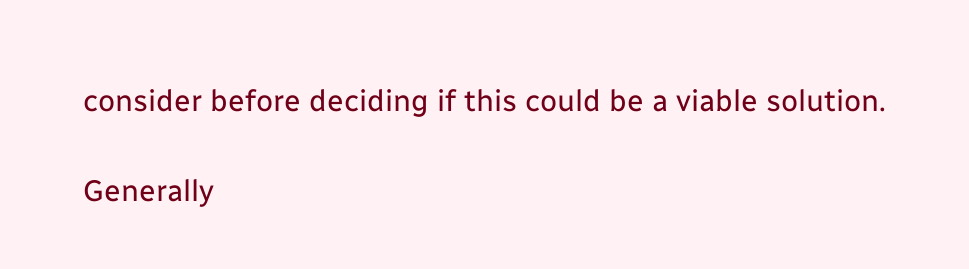consider before deciding if this could be a viable solution.

Generally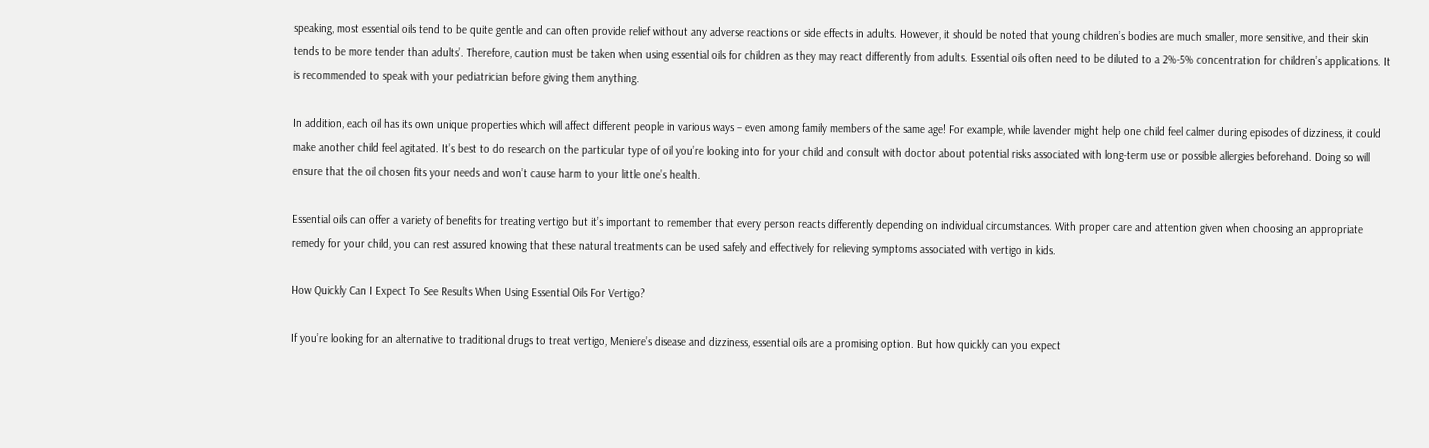speaking, most essential oils tend to be quite gentle and can often provide relief without any adverse reactions or side effects in adults. However, it should be noted that young children’s bodies are much smaller, more sensitive, and their skin tends to be more tender than adults’. Therefore, caution must be taken when using essential oils for children as they may react differently from adults. Essential oils often need to be diluted to a 2%-5% concentration for children’s applications. It is recommended to speak with your pediatrician before giving them anything.

In addition, each oil has its own unique properties which will affect different people in various ways – even among family members of the same age! For example, while lavender might help one child feel calmer during episodes of dizziness, it could make another child feel agitated. It’s best to do research on the particular type of oil you’re looking into for your child and consult with doctor about potential risks associated with long-term use or possible allergies beforehand. Doing so will ensure that the oil chosen fits your needs and won’t cause harm to your little one’s health.

Essential oils can offer a variety of benefits for treating vertigo but it’s important to remember that every person reacts differently depending on individual circumstances. With proper care and attention given when choosing an appropriate remedy for your child, you can rest assured knowing that these natural treatments can be used safely and effectively for relieving symptoms associated with vertigo in kids.

How Quickly Can I Expect To See Results When Using Essential Oils For Vertigo?

If you’re looking for an alternative to traditional drugs to treat vertigo, Meniere’s disease and dizziness, essential oils are a promising option. But how quickly can you expect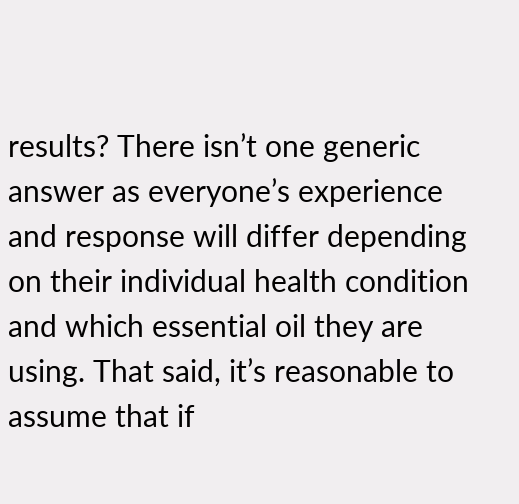results? There isn’t one generic answer as everyone’s experience and response will differ depending on their individual health condition and which essential oil they are using. That said, it’s reasonable to assume that if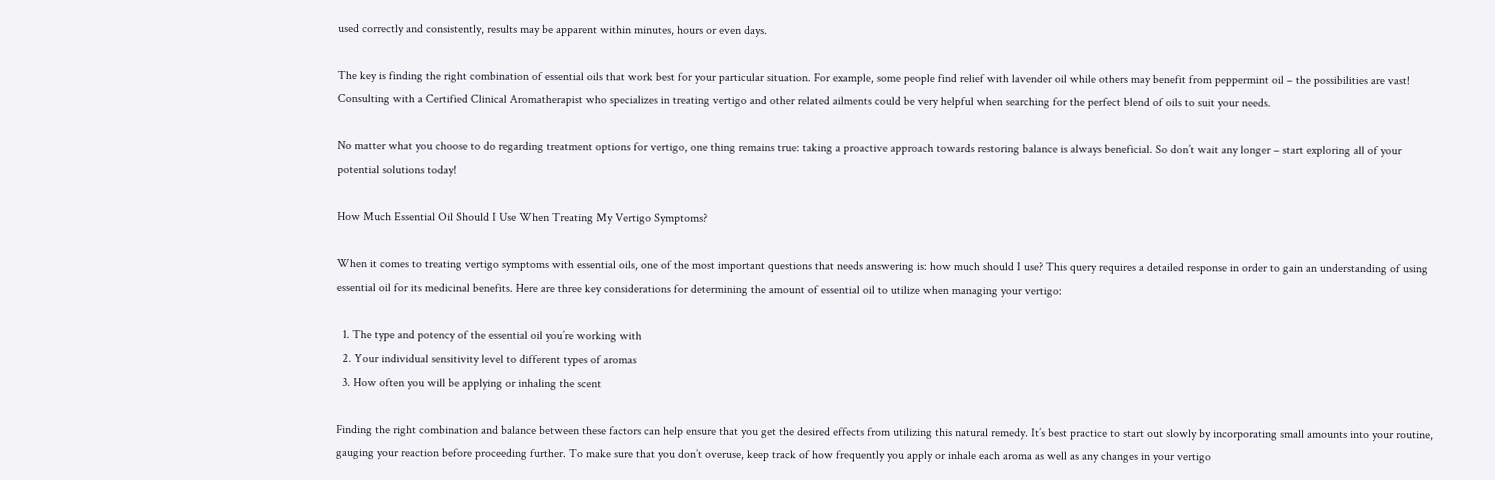used correctly and consistently, results may be apparent within minutes, hours or even days.

The key is finding the right combination of essential oils that work best for your particular situation. For example, some people find relief with lavender oil while others may benefit from peppermint oil – the possibilities are vast! Consulting with a Certified Clinical Aromatherapist who specializes in treating vertigo and other related ailments could be very helpful when searching for the perfect blend of oils to suit your needs.

No matter what you choose to do regarding treatment options for vertigo, one thing remains true: taking a proactive approach towards restoring balance is always beneficial. So don’t wait any longer – start exploring all of your potential solutions today!

How Much Essential Oil Should I Use When Treating My Vertigo Symptoms?

When it comes to treating vertigo symptoms with essential oils, one of the most important questions that needs answering is: how much should I use? This query requires a detailed response in order to gain an understanding of using essential oil for its medicinal benefits. Here are three key considerations for determining the amount of essential oil to utilize when managing your vertigo:

  1. The type and potency of the essential oil you’re working with
  2. Your individual sensitivity level to different types of aromas
  3. How often you will be applying or inhaling the scent

Finding the right combination and balance between these factors can help ensure that you get the desired effects from utilizing this natural remedy. It’s best practice to start out slowly by incorporating small amounts into your routine, gauging your reaction before proceeding further. To make sure that you don’t overuse, keep track of how frequently you apply or inhale each aroma as well as any changes in your vertigo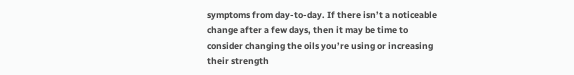symptoms from day-to-day. If there isn’t a noticeable change after a few days, then it may be time to consider changing the oils you’re using or increasing their strength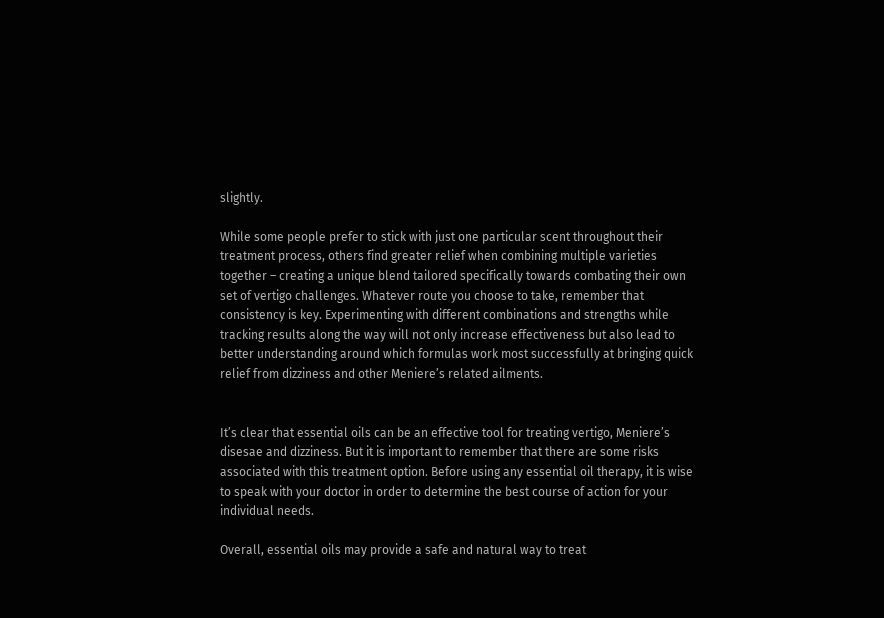slightly.

While some people prefer to stick with just one particular scent throughout their treatment process, others find greater relief when combining multiple varieties together – creating a unique blend tailored specifically towards combating their own set of vertigo challenges. Whatever route you choose to take, remember that consistency is key. Experimenting with different combinations and strengths while tracking results along the way will not only increase effectiveness but also lead to better understanding around which formulas work most successfully at bringing quick relief from dizziness and other Meniere’s related ailments.


It’s clear that essential oils can be an effective tool for treating vertigo, Meniere’s disesae and dizziness. But it is important to remember that there are some risks associated with this treatment option. Before using any essential oil therapy, it is wise to speak with your doctor in order to determine the best course of action for your individual needs.

Overall, essential oils may provide a safe and natural way to treat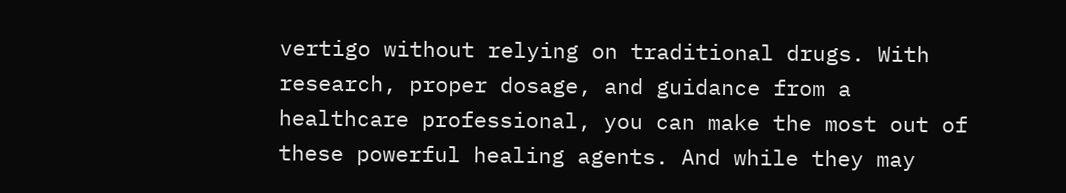vertigo without relying on traditional drugs. With research, proper dosage, and guidance from a healthcare professional, you can make the most out of these powerful healing agents. And while they may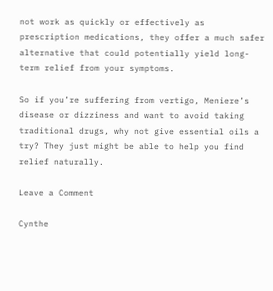not work as quickly or effectively as prescription medications, they offer a much safer alternative that could potentially yield long-term relief from your symptoms.

So if you’re suffering from vertigo, Meniere’s disease or dizziness and want to avoid taking traditional drugs, why not give essential oils a try? They just might be able to help you find relief naturally.

Leave a Comment

Cynthe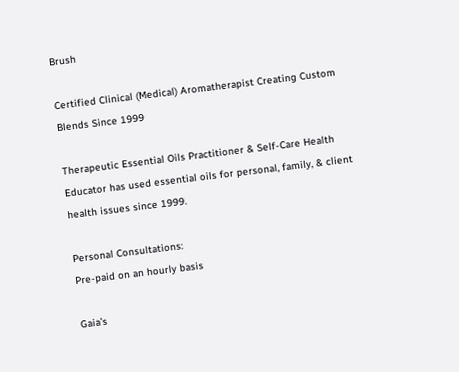Brush

Certified Clinical (Medical) Aromatherapist Creating Custom Blends Since 1999

Therapeutic Essential Oils Practitioner & Self-Care Health Educator has used essential oils for personal, family, & client health issues since 1999.

Personal Consultations:
Pre-paid on an hourly basis

Gaia’s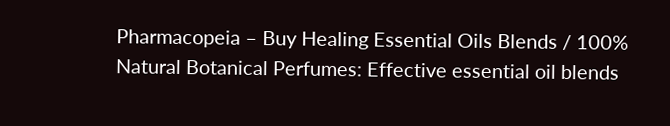Pharmacopeia – Buy Healing Essential Oils Blends / 100% Natural Botanical Perfumes: Effective essential oil blends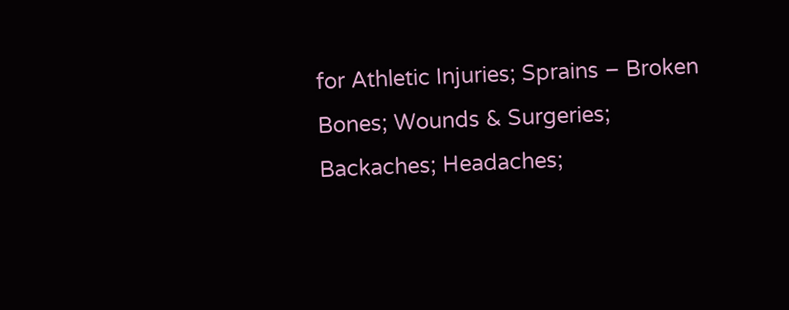for Athletic Injuries; Sprains – Broken Bones; Wounds & Surgeries; Backaches; Headaches;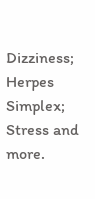Dizziness; Herpes Simplex; Stress and more.